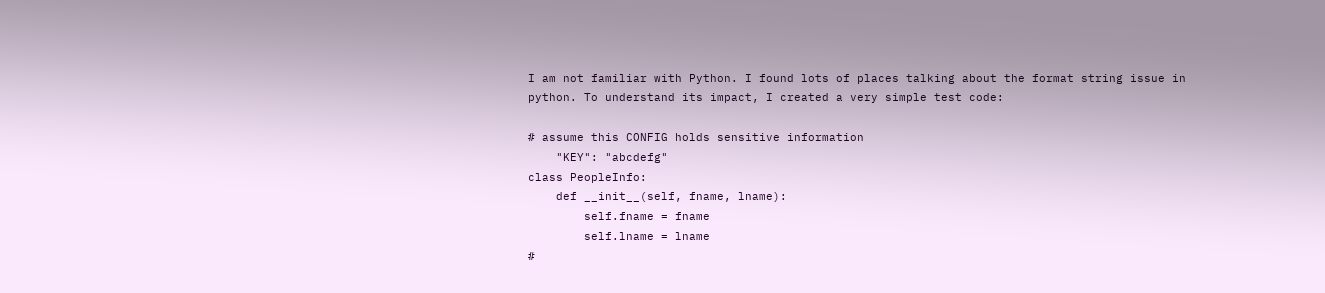I am not familiar with Python. I found lots of places talking about the format string issue in python. To understand its impact, I created a very simple test code:

# assume this CONFIG holds sensitive information
    "KEY": "abcdefg"
class PeopleInfo:
    def __init__(self, fname, lname):
        self.fname = fname
        self.lname = lname
#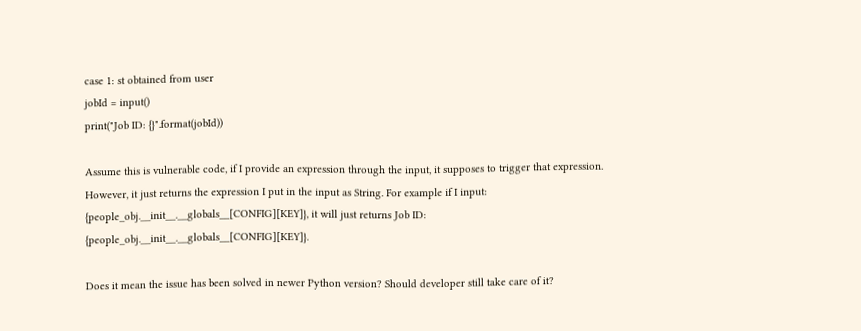case 1: st obtained from user
jobId = input()
print("Job ID: {}".format(jobId))

Assume this is vulnerable code, if I provide an expression through the input, it supposes to trigger that expression. However, it just returns the expression I put in the input as String. For example if I input: {people_obj.__init__.__globals__[CONFIG][KEY]}, it will just returns Job ID: {people_obj.__init__.__globals__[CONFIG][KEY]}.

Does it mean the issue has been solved in newer Python version? Should developer still take care of it?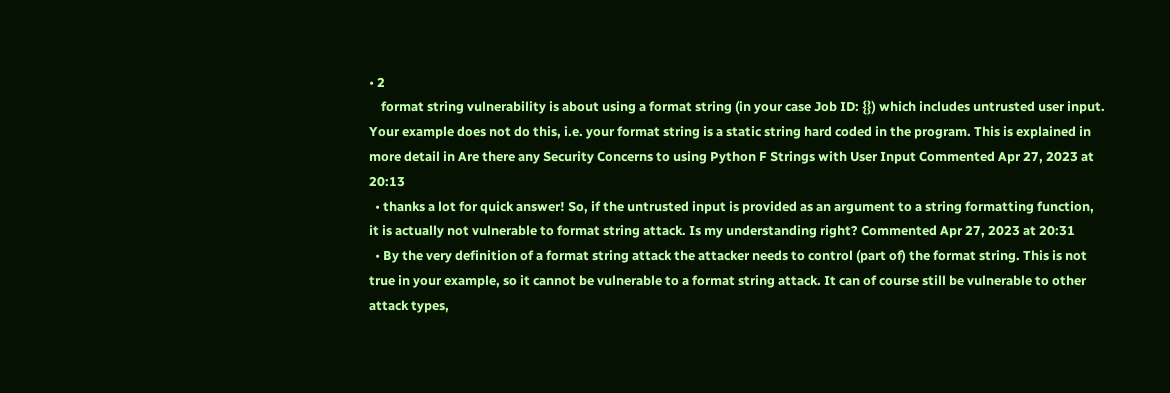• 2
    format string vulnerability is about using a format string (in your case Job ID: {}) which includes untrusted user input. Your example does not do this, i.e. your format string is a static string hard coded in the program. This is explained in more detail in Are there any Security Concerns to using Python F Strings with User Input Commented Apr 27, 2023 at 20:13
  • thanks a lot for quick answer! So, if the untrusted input is provided as an argument to a string formatting function, it is actually not vulnerable to format string attack. Is my understanding right? Commented Apr 27, 2023 at 20:31
  • By the very definition of a format string attack the attacker needs to control (part of) the format string. This is not true in your example, so it cannot be vulnerable to a format string attack. It can of course still be vulnerable to other attack types,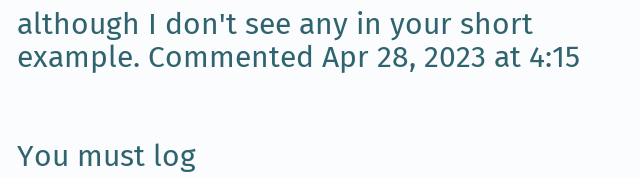although I don't see any in your short example. Commented Apr 28, 2023 at 4:15


You must log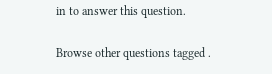in to answer this question.

Browse other questions tagged .